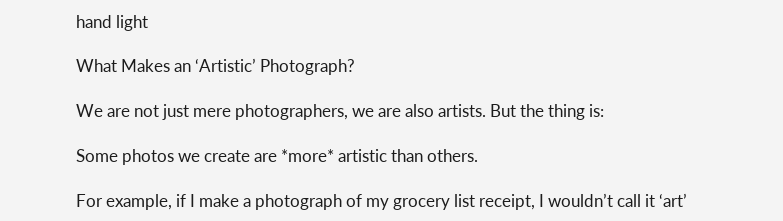hand light

What Makes an ‘Artistic’ Photograph?

We are not just mere photographers, we are also artists. But the thing is:

Some photos we create are *more* artistic than others.

For example, if I make a photograph of my grocery list receipt, I wouldn’t call it ‘art’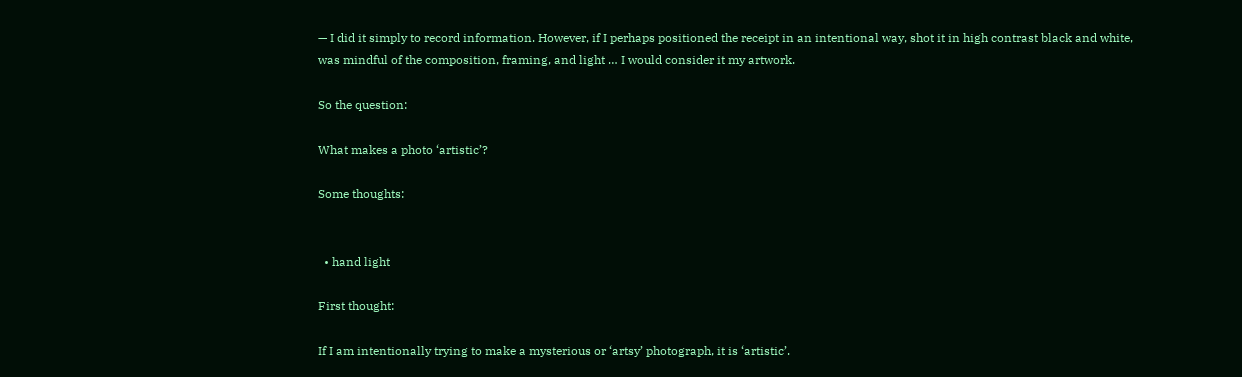— I did it simply to record information. However, if I perhaps positioned the receipt in an intentional way, shot it in high contrast black and white, was mindful of the composition, framing, and light … I would consider it my artwork.

So the question:

What makes a photo ‘artistic’?

Some thoughts:


  • hand light

First thought:

If I am intentionally trying to make a mysterious or ‘artsy’ photograph, it is ‘artistic’.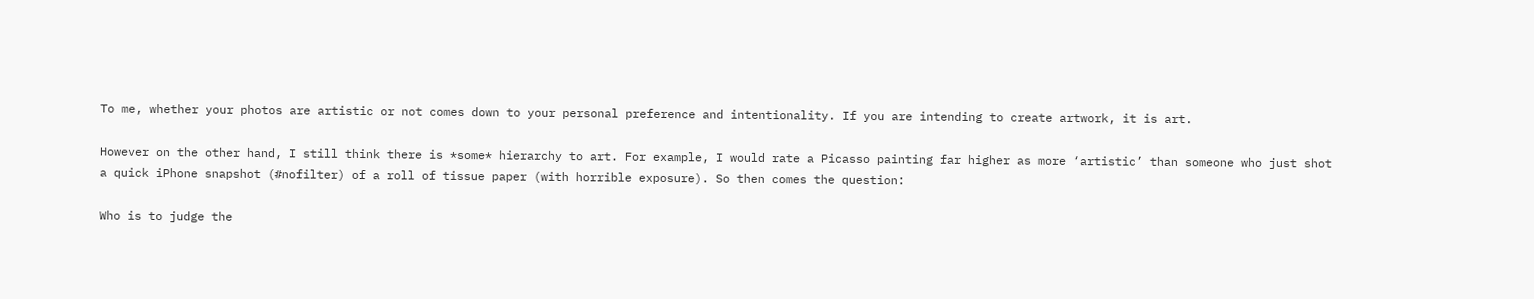To me, whether your photos are artistic or not comes down to your personal preference and intentionality. If you are intending to create artwork, it is art.

However on the other hand, I still think there is *some* hierarchy to art. For example, I would rate a Picasso painting far higher as more ‘artistic’ than someone who just shot a quick iPhone snapshot (#nofilter) of a roll of tissue paper (with horrible exposure). So then comes the question:

Who is to judge the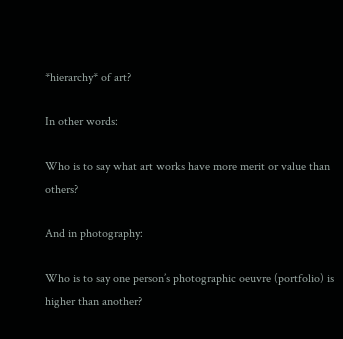*hierarchy* of art?

In other words:

Who is to say what art works have more merit or value than others?

And in photography:

Who is to say one person’s photographic oeuvre (portfolio) is higher than another?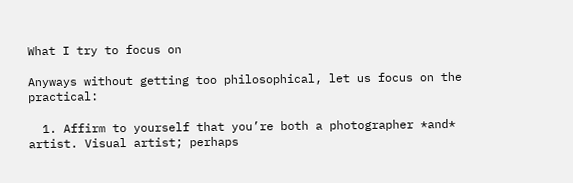What I try to focus on

Anyways without getting too philosophical, let us focus on the practical:

  1. Affirm to yourself that you’re both a photographer *and* artist. Visual artist; perhaps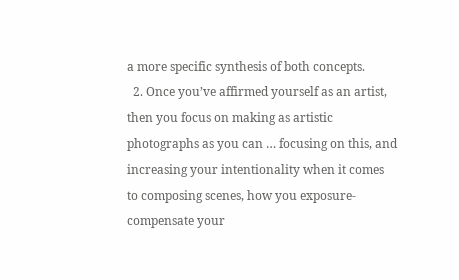a more specific synthesis of both concepts.
  2. Once you’ve affirmed yourself as an artist, then you focus on making as artistic photographs as you can … focusing on this, and increasing your intentionality when it comes to composing scenes, how you exposure-compensate your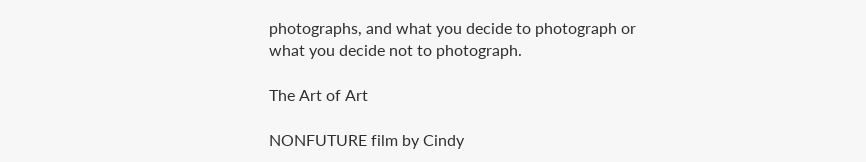photographs, and what you decide to photograph or what you decide not to photograph.

The Art of Art

NONFUTURE film by Cindy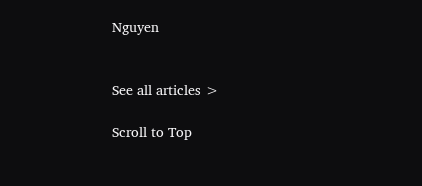Nguyen


See all articles >

Scroll to Top